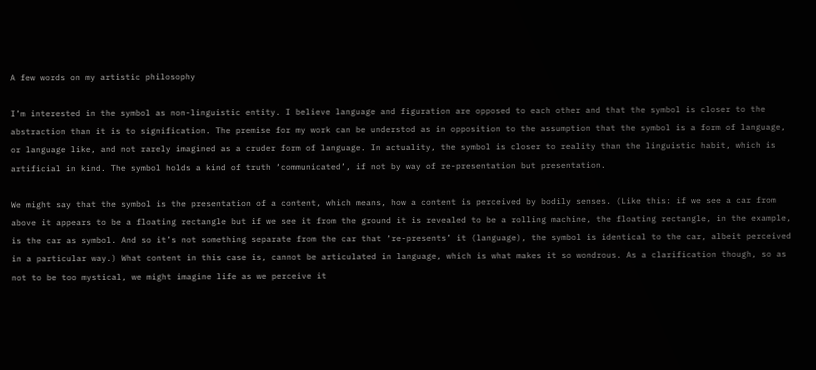A few words on my artistic philosophy

I’m interested in the symbol as non-linguistic entity. I believe language and figuration are opposed to each other and that the symbol is closer to the abstraction than it is to signification. The premise for my work can be understod as in opposition to the assumption that the symbol is a form of language, or language like, and not rarely imagined as a cruder form of language. In actuality, the symbol is closer to reality than the linguistic habit, which is artificial in kind. The symbol holds a kind of truth ‘communicated’, if not by way of re-presentation but presentation.

We might say that the symbol is the presentation of a content, which means, how a content is perceived by bodily senses. (Like this: if we see a car from above it appears to be a floating rectangle but if we see it from the ground it is revealed to be a rolling machine, the floating rectangle, in the example, is the car as symbol. And so it’s not something separate from the car that ‘re-presents’ it (language), the symbol is identical to the car, albeit perceived in a particular way.) What content in this case is, cannot be articulated in language, which is what makes it so wondrous. As a clarification though, so as not to be too mystical, we might imagine life as we perceive it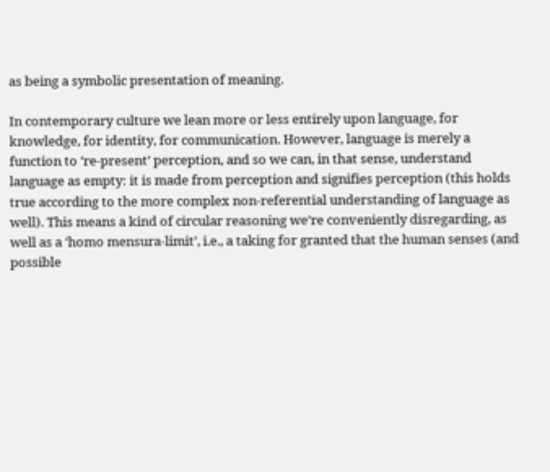as being a symbolic presentation of meaning.

In contemporary culture we lean more or less entirely upon language, for knowledge, for identity, for communication. However, language is merely a function to ‘re-present’ perception, and so we can, in that sense, understand language as empty: it is made from perception and signifies perception (this holds true according to the more complex non-referential understanding of language as well). This means a kind of circular reasoning we’re conveniently disregarding, as well as a ‘homo mensura-limit’, i.e., a taking for granted that the human senses (and possible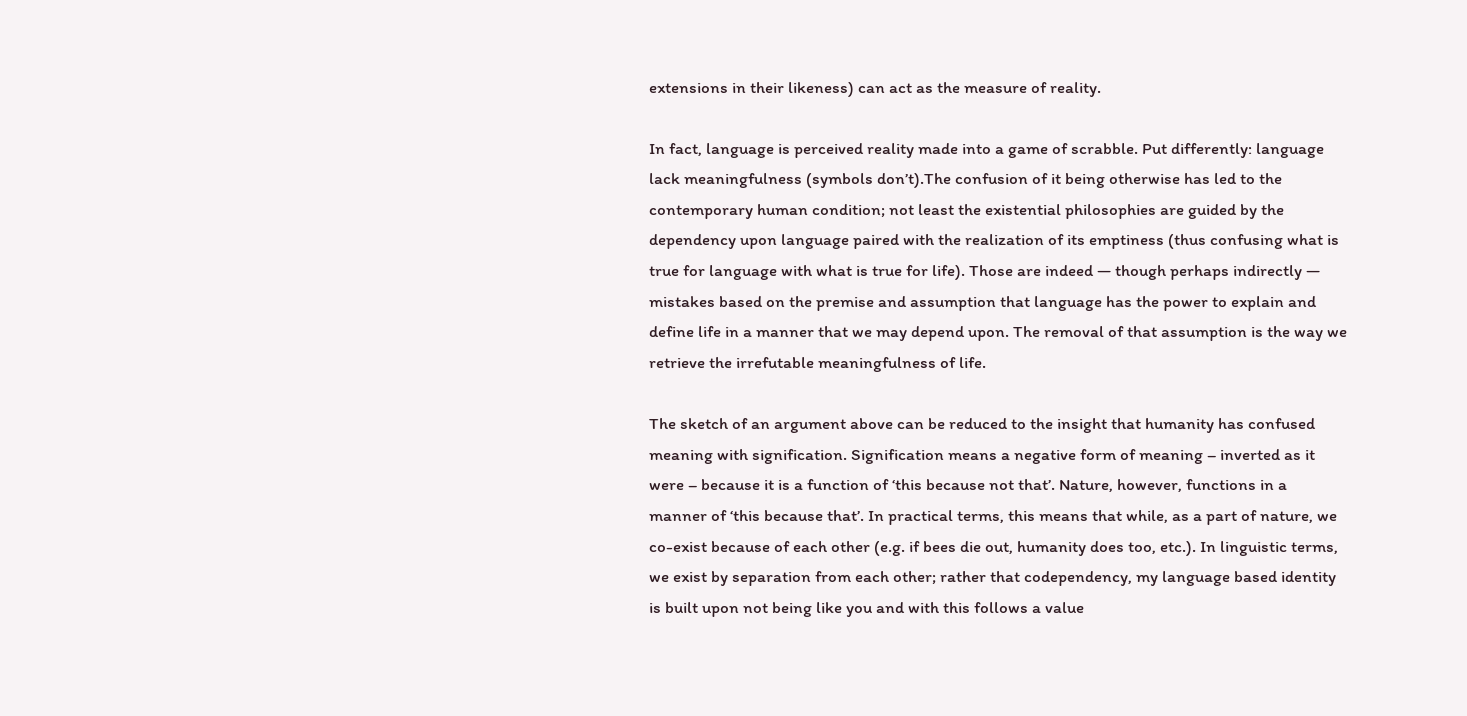extensions in their likeness) can act as the measure of reality.

In fact, language is perceived reality made into a game of scrabble. Put differently: language lack meaningfulness (symbols don’t).The confusion of it being otherwise has led to the contemporary human condition; not least the existential philosophies are guided by the dependency upon language paired with the realization of its emptiness (thus confusing what is true for language with what is true for life). Those are indeed — though perhaps indirectly — mistakes based on the premise and assumption that language has the power to explain and define life in a manner that we may depend upon. The removal of that assumption is the way we retrieve the irrefutable meaningfulness of life.

The sketch of an argument above can be reduced to the insight that humanity has confused meaning with signification. Signification means a negative form of meaning – inverted as it were – because it is a function of ‘this because not that’. Nature, however, functions in a manner of ‘this because that’. In practical terms, this means that while, as a part of nature, we co-exist because of each other (e.g. if bees die out, humanity does too, etc.). In linguistic terms, we exist by separation from each other; rather that codependency, my language based identity is built upon not being like you and with this follows a value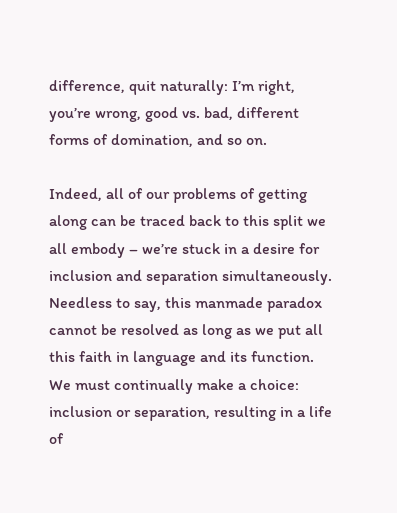difference, quit naturally: I’m right, you’re wrong, good vs. bad, different forms of domination, and so on.

Indeed, all of our problems of getting along can be traced back to this split we all embody – we’re stuck in a desire for inclusion and separation simultaneously. Needless to say, this manmade paradox cannot be resolved as long as we put all this faith in language and its function. We must continually make a choice: inclusion or separation, resulting in a life of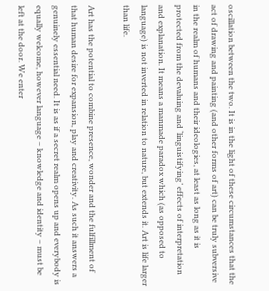oscillation between the two. It is in the light of these circumstances that the act of drawing and painting (and other forms of art) can be truly subversive in the realm of humans and their ideologies, at least as long as it is protected from the devaluing and ‘linguistifying’ effects of interpretation and explanation. It means a manmade paradox which (as opposed to language) is not inverted in relation to nature, but extends it. Art is life larger than life.

Art has the potential to combine presence, wonder and the fulfillment of that human desire for expansion, play and creativity. As such it answers a genuinely essential need. It is as if a secret realm opens up and everybody is equally welcome, however language – knowledge and identity – must be left at the door. We enter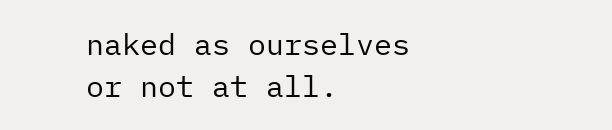naked as ourselves or not at all.